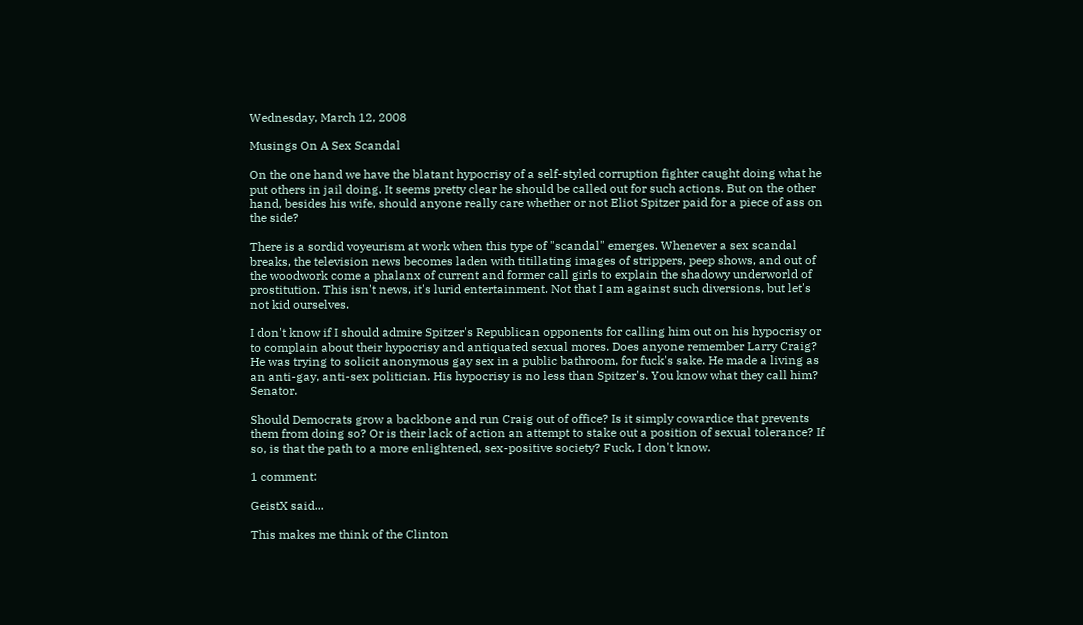Wednesday, March 12, 2008

Musings On A Sex Scandal

On the one hand we have the blatant hypocrisy of a self-styled corruption fighter caught doing what he put others in jail doing. It seems pretty clear he should be called out for such actions. But on the other hand, besides his wife, should anyone really care whether or not Eliot Spitzer paid for a piece of ass on the side?

There is a sordid voyeurism at work when this type of "scandal" emerges. Whenever a sex scandal breaks, the television news becomes laden with titillating images of strippers, peep shows, and out of the woodwork come a phalanx of current and former call girls to explain the shadowy underworld of prostitution. This isn't news, it's lurid entertainment. Not that I am against such diversions, but let's not kid ourselves.

I don't know if I should admire Spitzer's Republican opponents for calling him out on his hypocrisy or to complain about their hypocrisy and antiquated sexual mores. Does anyone remember Larry Craig? He was trying to solicit anonymous gay sex in a public bathroom, for fuck's sake. He made a living as an anti-gay, anti-sex politician. His hypocrisy is no less than Spitzer's. You know what they call him? Senator.

Should Democrats grow a backbone and run Craig out of office? Is it simply cowardice that prevents them from doing so? Or is their lack of action an attempt to stake out a position of sexual tolerance? If so, is that the path to a more enlightened, sex-positive society? Fuck, I don't know.

1 comment:

GeistX said...

This makes me think of the Clinton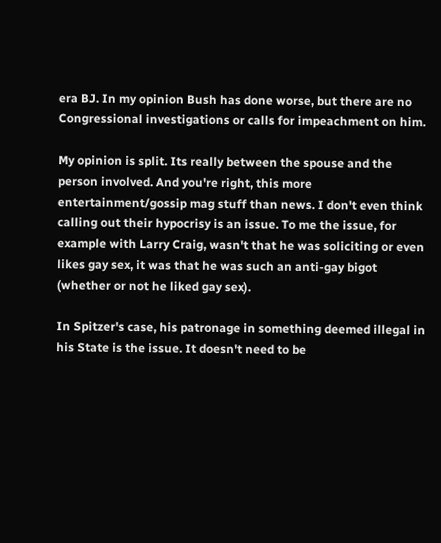era BJ. In my opinion Bush has done worse, but there are no Congressional investigations or calls for impeachment on him.

My opinion is split. Its really between the spouse and the person involved. And you're right, this more entertainment/gossip mag stuff than news. I don't even think calling out their hypocrisy is an issue. To me the issue, for example with Larry Craig, wasn't that he was soliciting or even likes gay sex, it was that he was such an anti-gay bigot (whether or not he liked gay sex).

In Spitzer's case, his patronage in something deemed illegal in his State is the issue. It doesn't need to be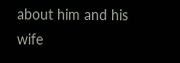about him and his wife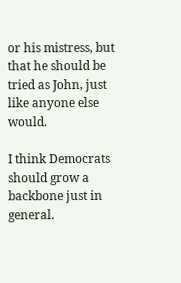or his mistress, but that he should be tried as John, just like anyone else would.

I think Democrats should grow a backbone just in general.